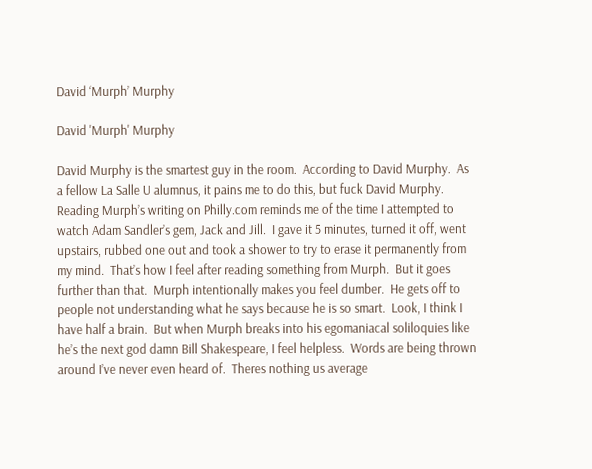David ‘Murph’ Murphy

David 'Murph' Murphy

David Murphy is the smartest guy in the room.  According to David Murphy.  As a fellow La Salle U alumnus, it pains me to do this, but fuck David Murphy.  Reading Murph’s writing on Philly.com reminds me of the time I attempted to watch Adam Sandler’s gem, Jack and Jill.  I gave it 5 minutes, turned it off, went upstairs, rubbed one out and took a shower to try to erase it permanently from my mind.  That’s how I feel after reading something from Murph.  But it goes further than that.  Murph intentionally makes you feel dumber.  He gets off to people not understanding what he says because he is so smart.  Look, I think I have half a brain.  But when Murph breaks into his egomaniacal soliloquies like he’s the next god damn Bill Shakespeare, I feel helpless.  Words are being thrown around I’ve never even heard of.  Theres nothing us average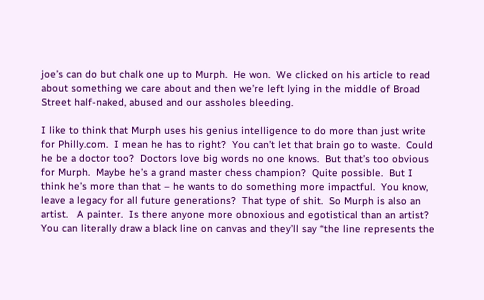joe’s can do but chalk one up to Murph.  He won.  We clicked on his article to read about something we care about and then we’re left lying in the middle of Broad Street half-naked, abused and our assholes bleeding.

I like to think that Murph uses his genius intelligence to do more than just write for Philly.com.  I mean he has to right?  You can’t let that brain go to waste.  Could he be a doctor too?  Doctors love big words no one knows.  But that’s too obvious for Murph.  Maybe he’s a grand master chess champion?  Quite possible.  But I think he’s more than that – he wants to do something more impactful.  You know, leave a legacy for all future generations?  That type of shit.  So Murph is also an artist.   A painter.  Is there anyone more obnoxious and egotistical than an artist?  You can literally draw a black line on canvas and they’ll say “the line represents the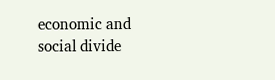economic and social divide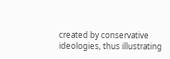created by conservative ideologies, thus illustrating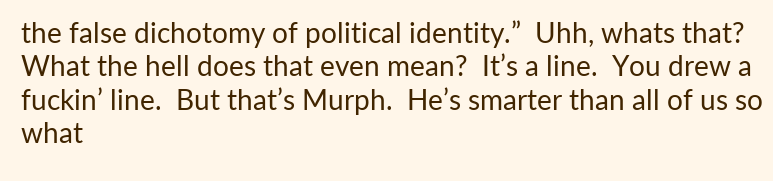the false dichotomy of political identity.”  Uhh, whats that?  What the hell does that even mean?  It’s a line.  You drew a fuckin’ line.  But that’s Murph.  He’s smarter than all of us so what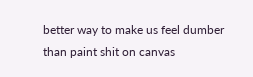better way to make us feel dumber than paint shit on canvas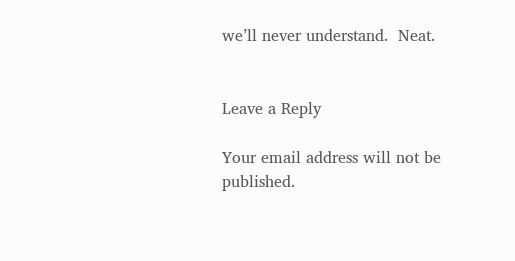we’ll never understand.  Neat.


Leave a Reply

Your email address will not be published.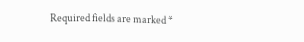Required fields are marked *